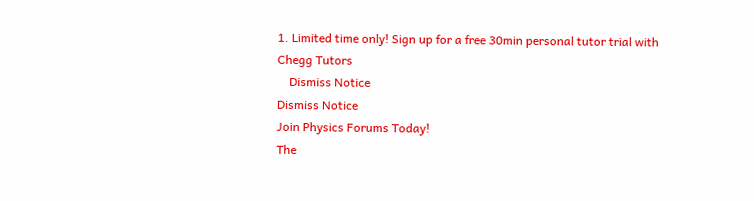1. Limited time only! Sign up for a free 30min personal tutor trial with Chegg Tutors
    Dismiss Notice
Dismiss Notice
Join Physics Forums Today!
The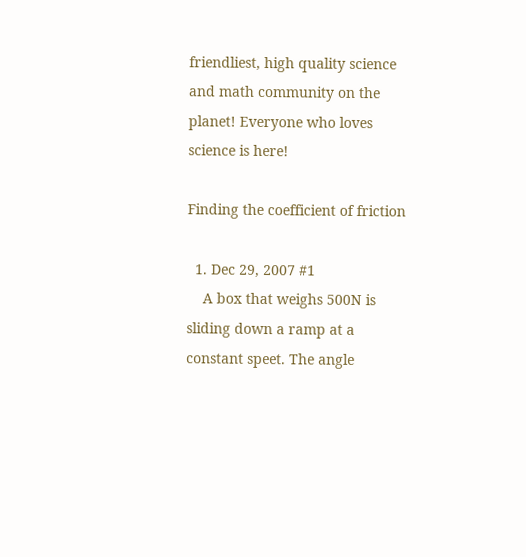friendliest, high quality science and math community on the planet! Everyone who loves science is here!

Finding the coefficient of friction

  1. Dec 29, 2007 #1
    A box that weighs 500N is sliding down a ramp at a constant speet. The angle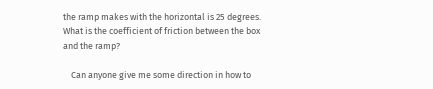the ramp makes with the horizontal is 25 degrees. What is the coefficient of friction between the box and the ramp?

    Can anyone give me some direction in how to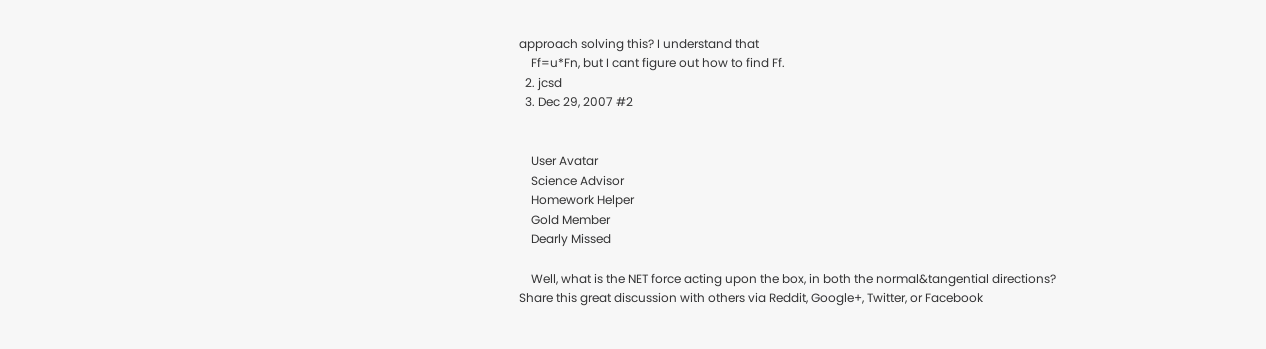approach solving this? I understand that
    Ff=u*Fn, but I cant figure out how to find Ff.
  2. jcsd
  3. Dec 29, 2007 #2


    User Avatar
    Science Advisor
    Homework Helper
    Gold Member
    Dearly Missed

    Well, what is the NET force acting upon the box, in both the normal&tangential directions?
Share this great discussion with others via Reddit, Google+, Twitter, or Facebook